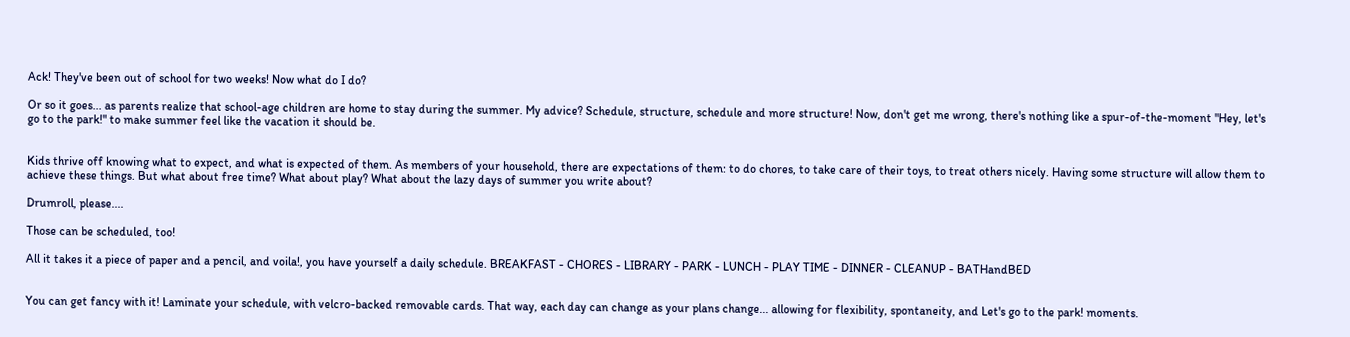Ack! They've been out of school for two weeks! Now what do I do?

Or so it goes... as parents realize that school-age children are home to stay during the summer. My advice? Schedule, structure, schedule and more structure! Now, don't get me wrong, there's nothing like a spur-of-the-moment "Hey, let's go to the park!" to make summer feel like the vacation it should be.


Kids thrive off knowing what to expect, and what is expected of them. As members of your household, there are expectations of them: to do chores, to take care of their toys, to treat others nicely. Having some structure will allow them to achieve these things. But what about free time? What about play? What about the lazy days of summer you write about?

Drumroll, please....

Those can be scheduled, too!

All it takes it a piece of paper and a pencil, and voila!, you have yourself a daily schedule. BREAKFAST - CHORES - LIBRARY - PARK - LUNCH - PLAY TIME - DINNER - CLEANUP - BATHandBED


You can get fancy with it! Laminate your schedule, with velcro-backed removable cards. That way, each day can change as your plans change... allowing for flexibility, spontaneity, and Let's go to the park! moments.